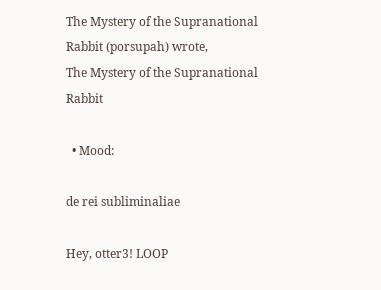The Mystery of the Supranational Rabbit (porsupah) wrote,
The Mystery of the Supranational Rabbit

  • Mood:

de rei subliminaliae

Hey, otter3! LOOP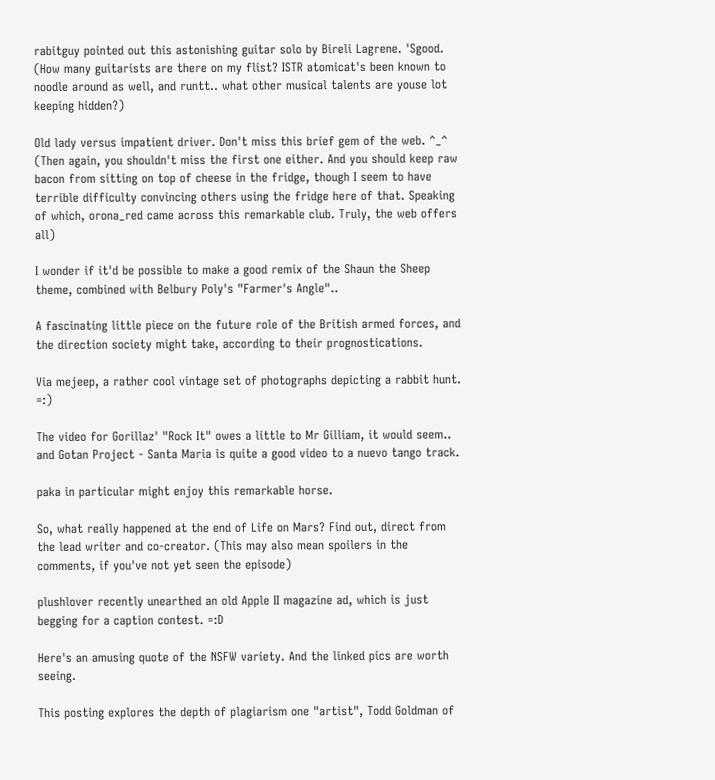rabitguy pointed out this astonishing guitar solo by Bireli Lagrene. 'Sgood. (How many guitarists are there on my flist? ISTR atomicat's been known to noodle around as well, and runtt.. what other musical talents are youse lot keeping hidden?)

Old lady versus impatient driver. Don't miss this brief gem of the web. ^_^ (Then again, you shouldn't miss the first one either. And you should keep raw bacon from sitting on top of cheese in the fridge, though I seem to have terrible difficulty convincing others using the fridge here of that. Speaking of which, orona_red came across this remarkable club. Truly, the web offers all)

I wonder if it'd be possible to make a good remix of the Shaun the Sheep theme, combined with Belbury Poly's "Farmer's Angle"..

A fascinating little piece on the future role of the British armed forces, and the direction society might take, according to their prognostications.

Via mejeep, a rather cool vintage set of photographs depicting a rabbit hunt. =:)

The video for Gorillaz' "Rock It" owes a little to Mr Gilliam, it would seem.. and Gotan Project - Santa Maria is quite a good video to a nuevo tango track.

paka in particular might enjoy this remarkable horse.

So, what really happened at the end of Life on Mars? Find out, direct from the lead writer and co-creator. (This may also mean spoilers in the comments, if you've not yet seen the episode)

plushlover recently unearthed an old Apple II magazine ad, which is just begging for a caption contest. =:D

Here's an amusing quote of the NSFW variety. And the linked pics are worth seeing.

This posting explores the depth of plagiarism one "artist", Todd Goldman of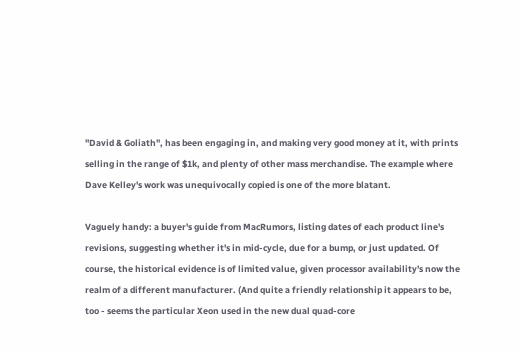"David & Goliath", has been engaging in, and making very good money at it, with prints selling in the range of $1k, and plenty of other mass merchandise. The example where Dave Kelley's work was unequivocally copied is one of the more blatant.

Vaguely handy: a buyer's guide from MacRumors, listing dates of each product line's revisions, suggesting whether it's in mid-cycle, due for a bump, or just updated. Of course, the historical evidence is of limited value, given processor availability's now the realm of a different manufacturer. (And quite a friendly relationship it appears to be, too - seems the particular Xeon used in the new dual quad-core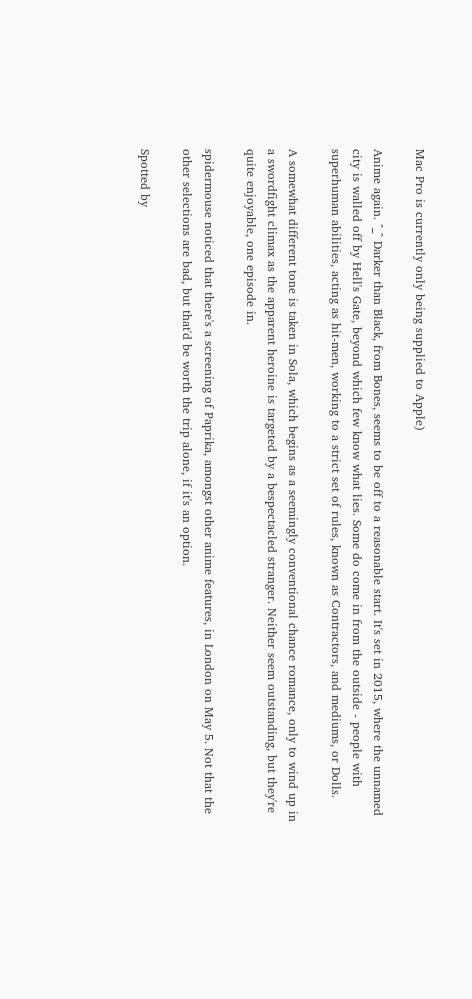Mac Pro is currently only being supplied to Apple)

Anime again. ^_^ Darker than Black, from Bones, seems to be off to a reasonable start. It's set in 2015, where the unnamed city is walled off by Hell's Gate, beyond which few know what lies. Some do come in from the outside - people with superhuman abilities, acting as hit-men, working to a strict set of rules, known as Contractors, and mediums, or Dolls.

A somewhat different tone is taken in Sola, which begins as a seemingly conventional chance romance, only to wind up in a swordfight climax as the apparent heroine is targeted by a bespectacled stranger. Neither seem outstanding, but they're quite enjoyable, one episode in.

spidermouse noticed that there's a screening of Paprika, amongst other anime features, in London on May 5. Not that the other selections are bad, but that'd be worth the trip alone, if it's an option.

Spotted by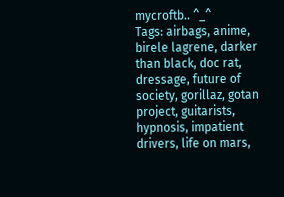mycroftb.. ^_^
Tags: airbags, anime, birele lagrene, darker than black, doc rat, dressage, future of society, gorillaz, gotan project, guitarists, hypnosis, impatient drivers, life on mars,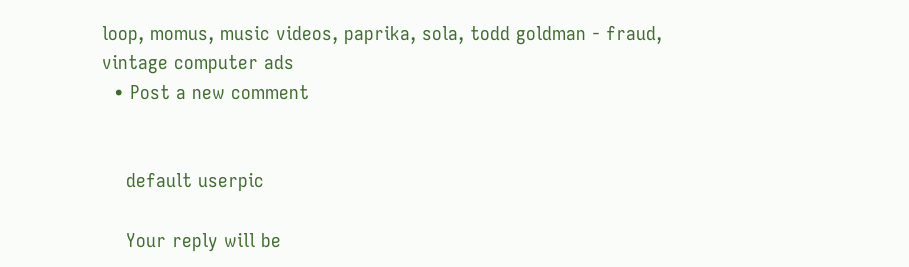loop, momus, music videos, paprika, sola, todd goldman - fraud, vintage computer ads
  • Post a new comment


    default userpic

    Your reply will be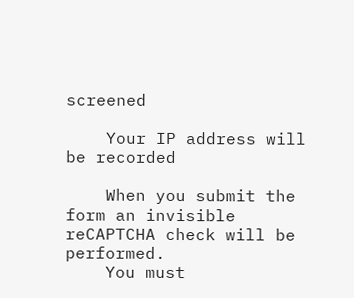screened

    Your IP address will be recorded

    When you submit the form an invisible reCAPTCHA check will be performed.
    You must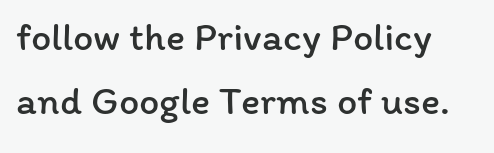follow the Privacy Policy and Google Terms of use.